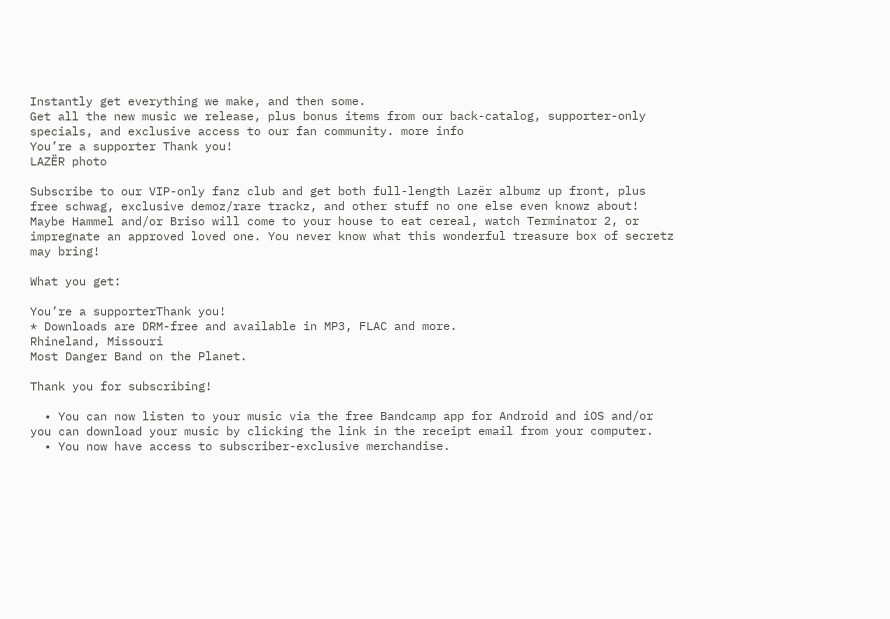Instantly get everything we make, and then some.
Get all the new music we release, plus bonus items from our back-catalog, supporter-only specials, and exclusive access to our fan community. more info
You’re a supporter Thank you!
LAZËR photo

Subscribe to our VIP-only fanz club and get both full-length Lazër albumz up front, plus free schwag, exclusive demoz/rare trackz, and other stuff no one else even knowz about! Maybe Hammel and/or Briso will come to your house to eat cereal, watch Terminator 2, or impregnate an approved loved one. You never know what this wonderful treasure box of secretz may bring!

What you get:

You’re a supporterThank you!
* Downloads are DRM-free and available in MP3, FLAC and more.
Rhineland, Missouri
Most Danger Band on the Planet.

Thank you for subscribing!

  • You can now listen to your music via the free Bandcamp app for Android and iOS and/or you can download your music by clicking the link in the receipt email from your computer.
  • You now have access to subscriber-exclusive merchandise.